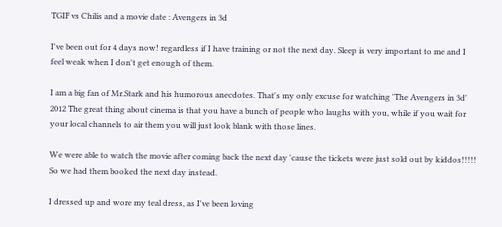TGIF vs Chilis and a movie date : Avengers in 3d

I've been out for 4 days now! regardless if I have training or not the next day. Sleep is very important to me and I feel weak when I don't get enough of them.

I am a big fan of Mr.Stark and his humorous anecdotes. That's my only excuse for watching 'The Avengers in 3d' 2012 The great thing about cinema is that you have a bunch of people who laughs with you, while if you wait for your local channels to air them you will just look blank with those lines.

We were able to watch the movie after coming back the next day 'cause the tickets were just sold out by kiddos!!!!! So we had them booked the next day instead.

I dressed up and wore my teal dress, as I've been loving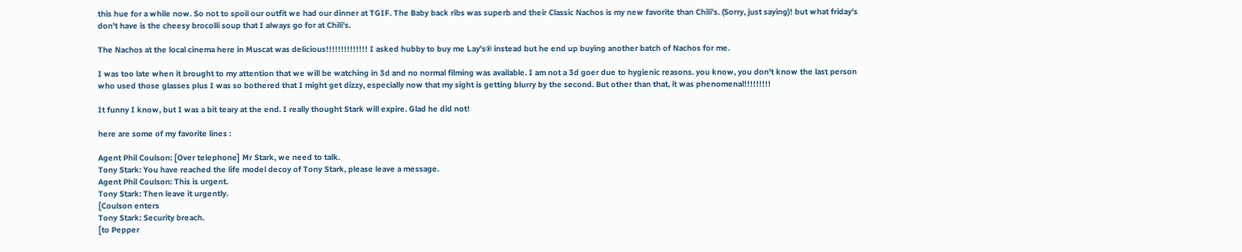this hue for a while now. So not to spoil our outfit we had our dinner at TGIF. The Baby back ribs was superb and their Classic Nachos is my new favorite than Chili's. (Sorry, just saying)! but what friday's don't have is the cheesy brocolli soup that I always go for at Chili's.

The Nachos at the local cinema here in Muscat was delicious!!!!!!!!!!!!!! I asked hubby to buy me Lay's® instead but he end up buying another batch of Nachos for me.

I was too late when it brought to my attention that we will be watching in 3d and no normal filming was available. I am not a 3d goer due to hygienic reasons. you know, you don't know the last person who used those glasses plus I was so bothered that I might get dizzy, especially now that my sight is getting blurry by the second. But other than that, it was phenomenal!!!!!!!!!

It funny I know, but I was a bit teary at the end. I really thought Stark will expire. Glad he did not!

here are some of my favorite lines :

Agent Phil Coulson: [Over telephone] Mr Stark, we need to talk.
Tony Stark: You have reached the life model decoy of Tony Stark, please leave a message.
Agent Phil Coulson: This is urgent.
Tony Stark: Then leave it urgently.
[Coulson enters
Tony Stark: Security breach.
[to Pepper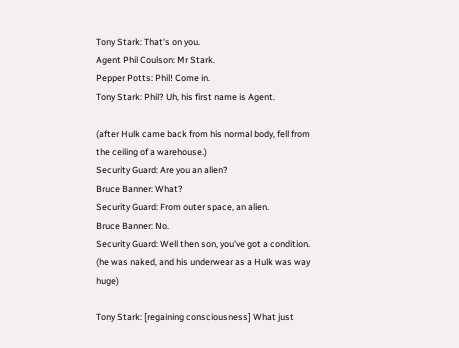Tony Stark: That's on you.
Agent Phil Coulson: Mr Stark.
Pepper Potts: Phil! Come in.
Tony Stark: Phil? Uh, his first name is Agent.

(after Hulk came back from his normal body, fell from the ceiling of a warehouse.)
Security Guard: Are you an alien?
Bruce Banner: What?
Security Guard: From outer space, an alien.
Bruce Banner: No.
Security Guard: Well then son, you've got a condition.
(he was naked, and his underwear as a Hulk was way huge)

Tony Stark: [regaining consciousness] What just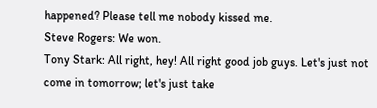happened? Please tell me nobody kissed me.
Steve Rogers: We won.
Tony Stark: All right, hey! All right good job guys. Let's just not come in tomorrow; let's just take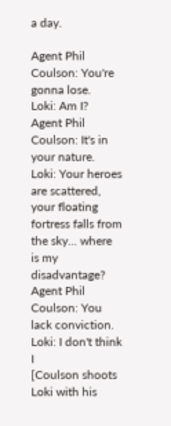a day.

Agent Phil Coulson: You're gonna lose.
Loki: Am I?
Agent Phil Coulson: It's in your nature.
Loki: Your heroes are scattered, your floating fortress falls from the sky... where is my disadvantage?
Agent Phil Coulson: You lack conviction.
Loki: I don't think I
[Coulson shoots Loki with his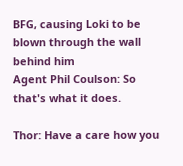BFG, causing Loki to be blown through the wall behind him
Agent Phil Coulson: So that's what it does.

Thor: Have a care how you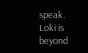speak. Loki is beyond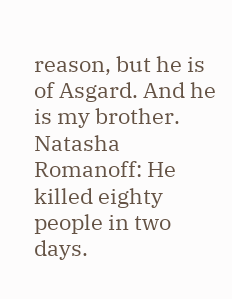reason, but he is of Asgard. And he is my brother.
Natasha Romanoff: He killed eighty people in two days.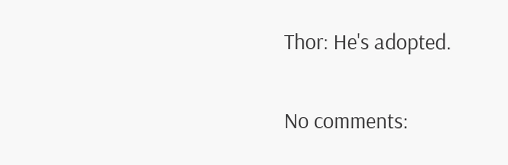Thor: He's adopted.

No comments: